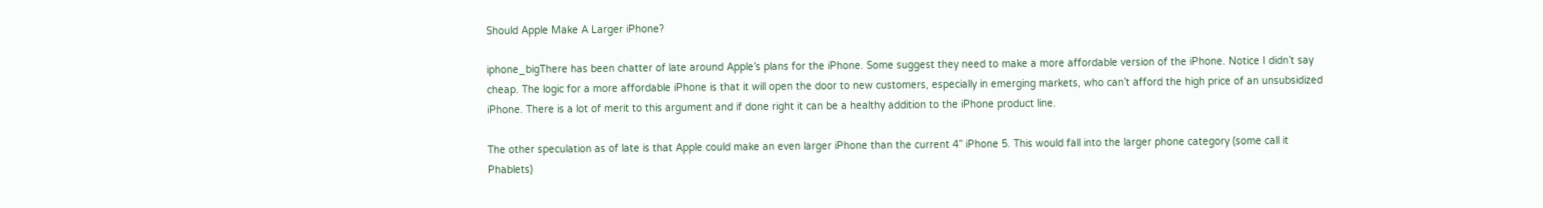Should Apple Make A Larger iPhone?

iphone_bigThere has been chatter of late around Apple’s plans for the iPhone. Some suggest they need to make a more affordable version of the iPhone. Notice I didn’t say cheap. The logic for a more affordable iPhone is that it will open the door to new customers, especially in emerging markets, who can’t afford the high price of an unsubsidized iPhone. There is a lot of merit to this argument and if done right it can be a healthy addition to the iPhone product line.

The other speculation as of late is that Apple could make an even larger iPhone than the current 4” iPhone 5. This would fall into the larger phone category (some call it Phablets)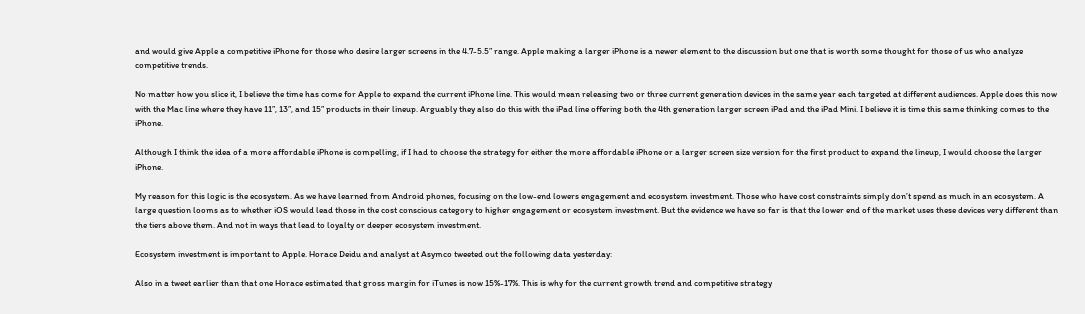and would give Apple a competitive iPhone for those who desire larger screens in the 4.7-5.5” range. Apple making a larger iPhone is a newer element to the discussion but one that is worth some thought for those of us who analyze competitive trends.

No matter how you slice it, I believe the time has come for Apple to expand the current iPhone line. This would mean releasing two or three current generation devices in the same year each targeted at different audiences. Apple does this now with the Mac line where they have 11”, 13”, and 15” products in their lineup. Arguably they also do this with the iPad line offering both the 4th generation larger screen iPad and the iPad Mini. I believe it is time this same thinking comes to the iPhone.

Although I think the idea of a more affordable iPhone is compelling, if I had to choose the strategy for either the more affordable iPhone or a larger screen size version for the first product to expand the lineup, I would choose the larger iPhone.

My reason for this logic is the ecosystem. As we have learned from Android phones, focusing on the low-end lowers engagement and ecosystem investment. Those who have cost constraints simply don’t spend as much in an ecosystem. A large question looms as to whether iOS would lead those in the cost conscious category to higher engagement or ecosystem investment. But the evidence we have so far is that the lower end of the market uses these devices very different than the tiers above them. And not in ways that lead to loyalty or deeper ecosystem investment.

Ecosystem investment is important to Apple. Horace Deidu and analyst at Asymco tweeted out the following data yesterday:

Also in a tweet earlier than that one Horace estimated that gross margin for iTunes is now 15%-17%. This is why for the current growth trend and competitive strategy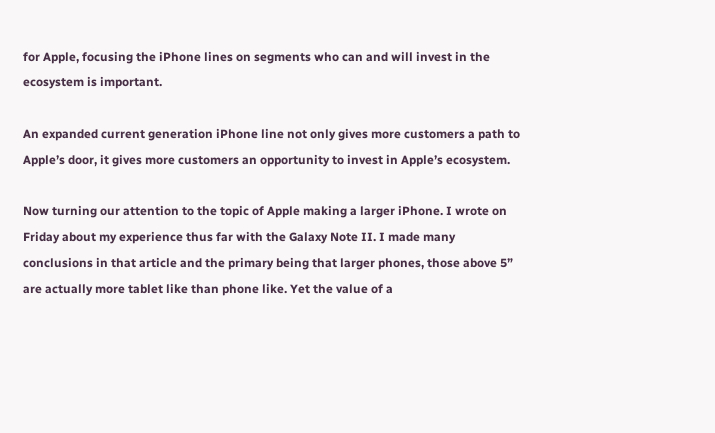for Apple, focusing the iPhone lines on segments who can and will invest in the ecosystem is important.

An expanded current generation iPhone line not only gives more customers a path to Apple’s door, it gives more customers an opportunity to invest in Apple’s ecosystem.

Now turning our attention to the topic of Apple making a larger iPhone. I wrote on Friday about my experience thus far with the Galaxy Note II. I made many conclusions in that article and the primary being that larger phones, those above 5” are actually more tablet like than phone like. Yet the value of a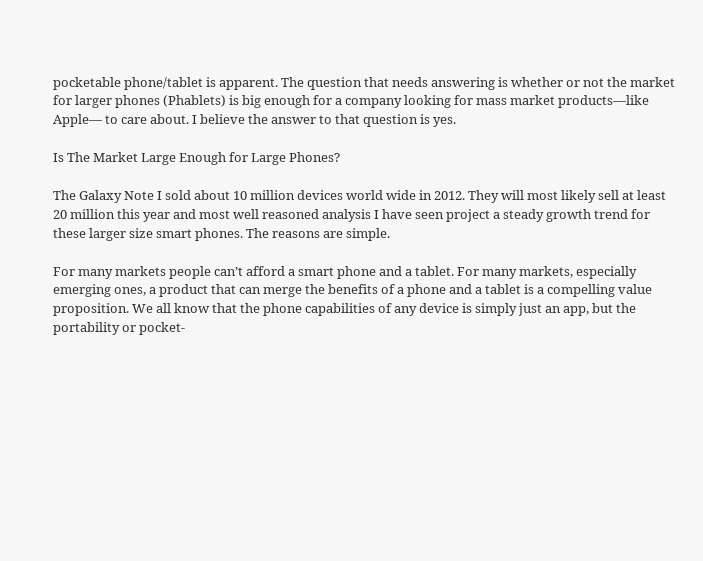pocketable phone/tablet is apparent. The question that needs answering is whether or not the market for larger phones (Phablets) is big enough for a company looking for mass market products—like Apple— to care about. I believe the answer to that question is yes.

Is The Market Large Enough for Large Phones?

The Galaxy Note I sold about 10 million devices world wide in 2012. They will most likely sell at least 20 million this year and most well reasoned analysis I have seen project a steady growth trend for these larger size smart phones. The reasons are simple.

For many markets people can’t afford a smart phone and a tablet. For many markets, especially emerging ones, a product that can merge the benefits of a phone and a tablet is a compelling value proposition. We all know that the phone capabilities of any device is simply just an app, but the portability or pocket-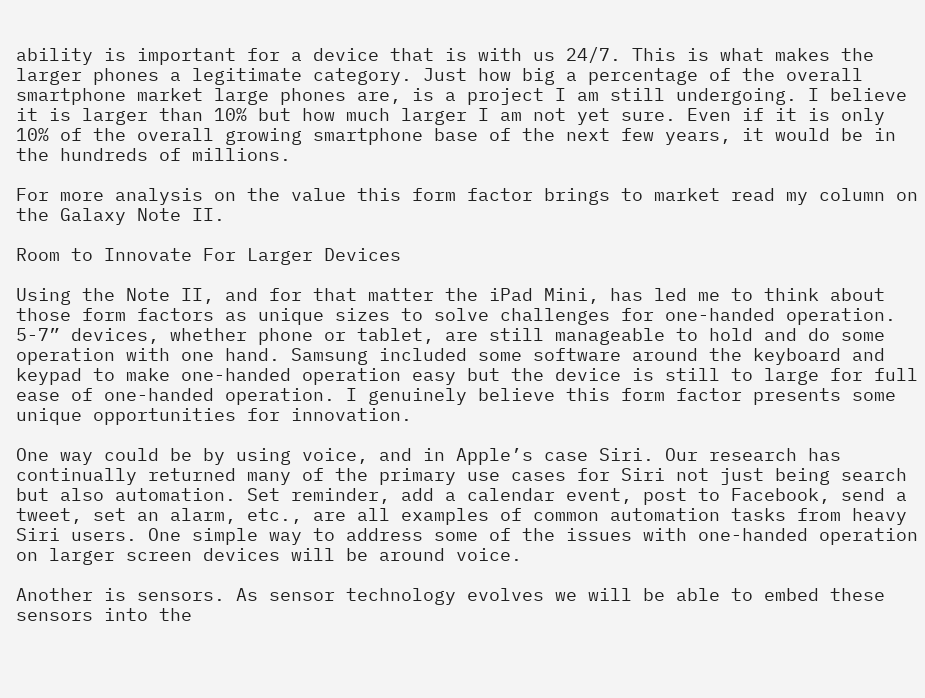ability is important for a device that is with us 24/7. This is what makes the larger phones a legitimate category. Just how big a percentage of the overall smartphone market large phones are, is a project I am still undergoing. I believe it is larger than 10% but how much larger I am not yet sure. Even if it is only 10% of the overall growing smartphone base of the next few years, it would be in the hundreds of millions.

For more analysis on the value this form factor brings to market read my column on the Galaxy Note II.

Room to Innovate For Larger Devices

Using the Note II, and for that matter the iPad Mini, has led me to think about those form factors as unique sizes to solve challenges for one-handed operation. 5-7” devices, whether phone or tablet, are still manageable to hold and do some operation with one hand. Samsung included some software around the keyboard and keypad to make one-handed operation easy but the device is still to large for full ease of one-handed operation. I genuinely believe this form factor presents some unique opportunities for innovation.

One way could be by using voice, and in Apple’s case Siri. Our research has continually returned many of the primary use cases for Siri not just being search but also automation. Set reminder, add a calendar event, post to Facebook, send a tweet, set an alarm, etc., are all examples of common automation tasks from heavy Siri users. One simple way to address some of the issues with one-handed operation on larger screen devices will be around voice.

Another is sensors. As sensor technology evolves we will be able to embed these sensors into the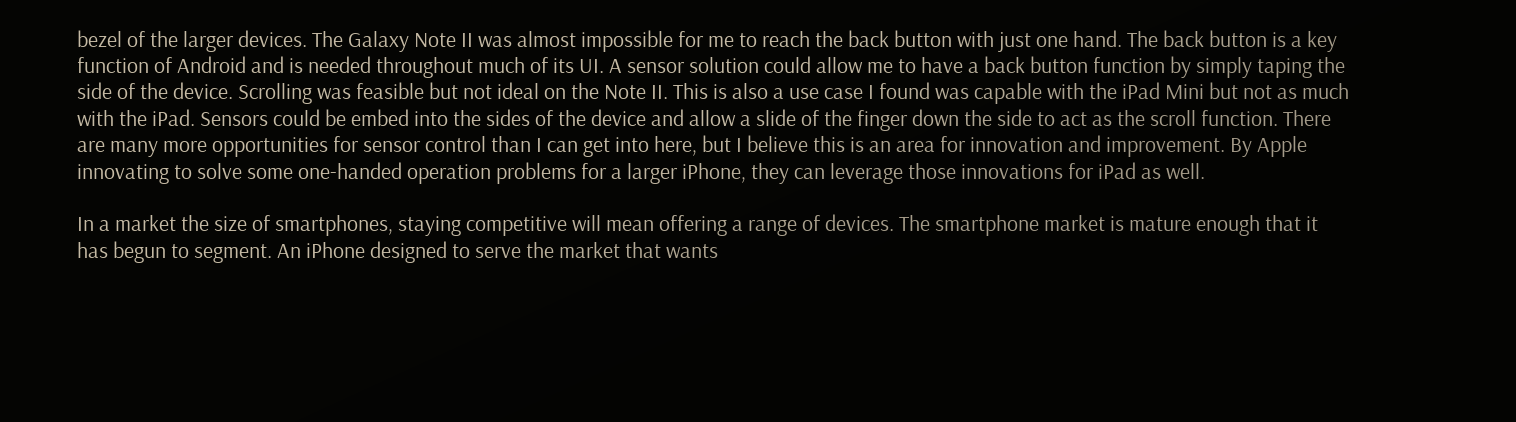bezel of the larger devices. The Galaxy Note II was almost impossible for me to reach the back button with just one hand. The back button is a key function of Android and is needed throughout much of its UI. A sensor solution could allow me to have a back button function by simply taping the side of the device. Scrolling was feasible but not ideal on the Note II. This is also a use case I found was capable with the iPad Mini but not as much with the iPad. Sensors could be embed into the sides of the device and allow a slide of the finger down the side to act as the scroll function. There are many more opportunities for sensor control than I can get into here, but I believe this is an area for innovation and improvement. By Apple innovating to solve some one-handed operation problems for a larger iPhone, they can leverage those innovations for iPad as well.

In a market the size of smartphones, staying competitive will mean offering a range of devices. The smartphone market is mature enough that it has begun to segment. An iPhone designed to serve the market that wants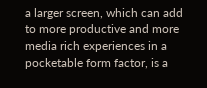a larger screen, which can add to more productive and more media rich experiences in a pocketable form factor, is a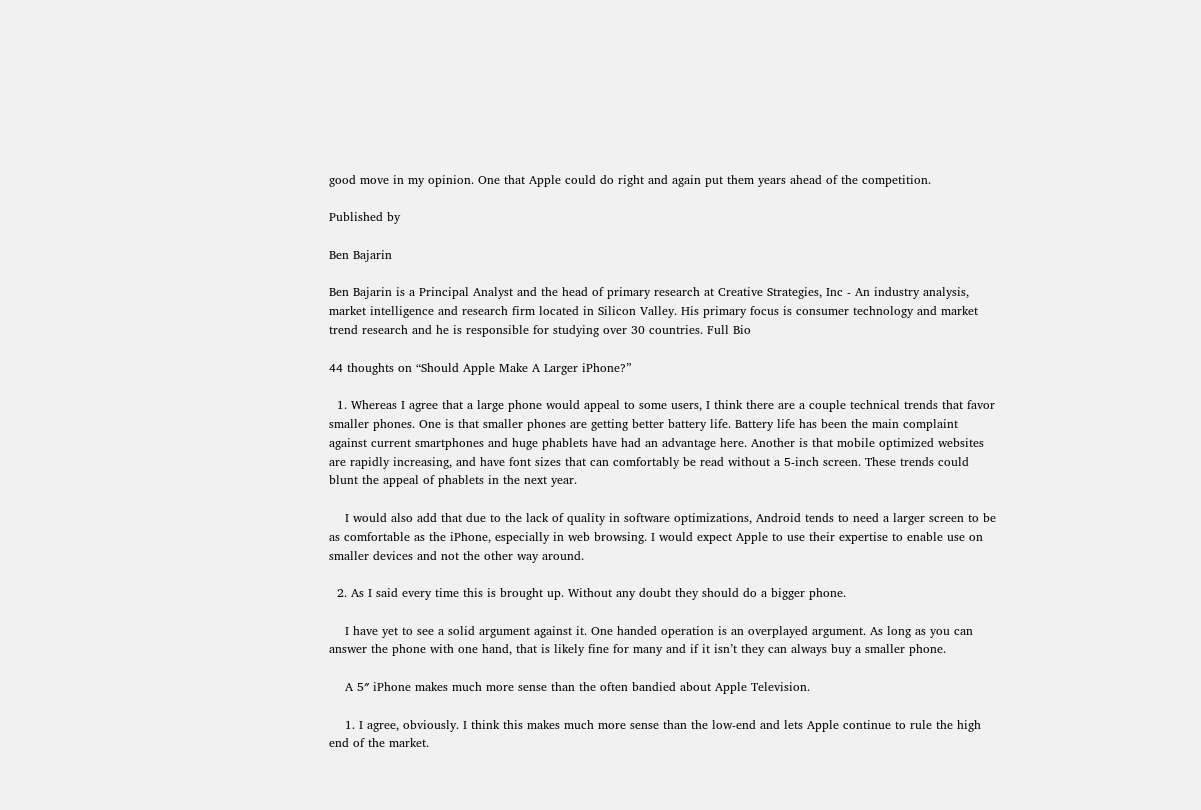good move in my opinion. One that Apple could do right and again put them years ahead of the competition.

Published by

Ben Bajarin

Ben Bajarin is a Principal Analyst and the head of primary research at Creative Strategies, Inc - An industry analysis, market intelligence and research firm located in Silicon Valley. His primary focus is consumer technology and market trend research and he is responsible for studying over 30 countries. Full Bio

44 thoughts on “Should Apple Make A Larger iPhone?”

  1. Whereas I agree that a large phone would appeal to some users, I think there are a couple technical trends that favor smaller phones. One is that smaller phones are getting better battery life. Battery life has been the main complaint against current smartphones and huge phablets have had an advantage here. Another is that mobile optimized websites are rapidly increasing, and have font sizes that can comfortably be read without a 5-inch screen. These trends could blunt the appeal of phablets in the next year.

    I would also add that due to the lack of quality in software optimizations, Android tends to need a larger screen to be as comfortable as the iPhone, especially in web browsing. I would expect Apple to use their expertise to enable use on smaller devices and not the other way around.

  2. As I said every time this is brought up. Without any doubt they should do a bigger phone.

    I have yet to see a solid argument against it. One handed operation is an overplayed argument. As long as you can answer the phone with one hand, that is likely fine for many and if it isn’t they can always buy a smaller phone.

    A 5″ iPhone makes much more sense than the often bandied about Apple Television.

    1. I agree, obviously. I think this makes much more sense than the low-end and lets Apple continue to rule the high end of the market.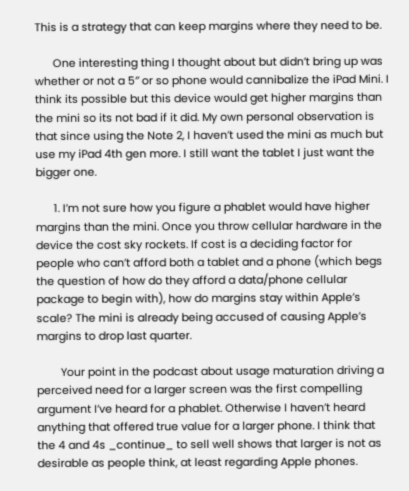This is a strategy that can keep margins where they need to be.

      One interesting thing I thought about but didn’t bring up was whether or not a 5″ or so phone would cannibalize the iPad Mini. I think its possible but this device would get higher margins than the mini so its not bad if it did. My own personal observation is that since using the Note 2, I haven’t used the mini as much but use my iPad 4th gen more. I still want the tablet I just want the bigger one.

      1. I’m not sure how you figure a phablet would have higher margins than the mini. Once you throw cellular hardware in the device the cost sky rockets. If cost is a deciding factor for people who can’t afford both a tablet and a phone (which begs the question of how do they afford a data/phone cellular package to begin with), how do margins stay within Apple’s scale? The mini is already being accused of causing Apple’s margins to drop last quarter.

        Your point in the podcast about usage maturation driving a perceived need for a larger screen was the first compelling argument I’ve heard for a phablet. Otherwise I haven’t heard anything that offered true value for a larger phone. I think that the 4 and 4s _continue_ to sell well shows that larger is not as desirable as people think, at least regarding Apple phones.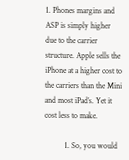1. Phones margins and ASP is simply higher due to the carrier structure. Apple sells the iPhone at a higher cost to the carriers than the Mini and most iPad’s. Yet it cost less to make.

          1. So, you would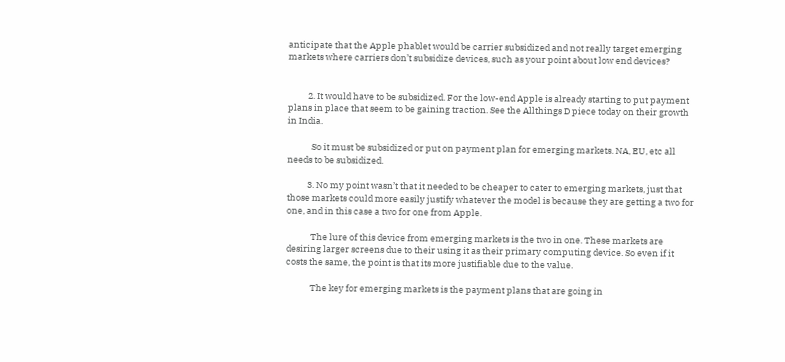anticipate that the Apple phablet would be carrier subsidized and not really target emerging markets where carriers don’t subsidize devices, such as your point about low end devices?


          2. It would have to be subsidized. For the low-end Apple is already starting to put payment plans in place that seem to be gaining traction. See the Allthings D piece today on their growth in India.

            So it must be subsidized or put on payment plan for emerging markets. NA, EU, etc all needs to be subsidized.

          3. No my point wasn’t that it needed to be cheaper to cater to emerging markets, just that those markets could more easily justify whatever the model is because they are getting a two for one, and in this case a two for one from Apple.

            The lure of this device from emerging markets is the two in one. These markets are desiring larger screens due to their using it as their primary computing device. So even if it costs the same, the point is that its more justifiable due to the value.

            The key for emerging markets is the payment plans that are going in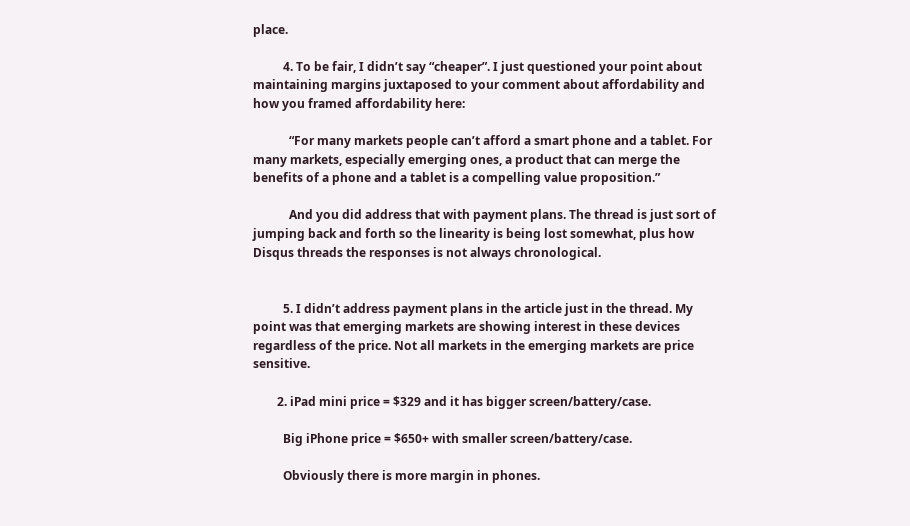place.

          4. To be fair, I didn’t say “cheaper”. I just questioned your point about maintaining margins juxtaposed to your comment about affordability and how you framed affordability here:

            “For many markets people can’t afford a smart phone and a tablet. For many markets, especially emerging ones, a product that can merge the benefits of a phone and a tablet is a compelling value proposition.”

            And you did address that with payment plans. The thread is just sort of jumping back and forth so the linearity is being lost somewhat, plus how Disqus threads the responses is not always chronological.


          5. I didn’t address payment plans in the article just in the thread. My point was that emerging markets are showing interest in these devices regardless of the price. Not all markets in the emerging markets are price sensitive.

        2. iPad mini price = $329 and it has bigger screen/battery/case.

          Big iPhone price = $650+ with smaller screen/battery/case.

          Obviously there is more margin in phones.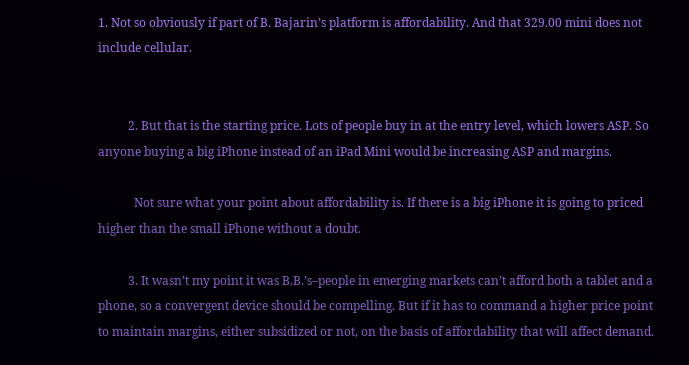1. Not so obviously if part of B. Bajarin’s platform is affordability. And that 329.00 mini does not include cellular.


          2. But that is the starting price. Lots of people buy in at the entry level, which lowers ASP. So anyone buying a big iPhone instead of an iPad Mini would be increasing ASP and margins.

            Not sure what your point about affordability is. If there is a big iPhone it is going to priced higher than the small iPhone without a doubt.

          3. It wasn’t my point it was B.B.’s–people in emerging markets can’t afford both a tablet and a phone, so a convergent device should be compelling. But if it has to command a higher price point to maintain margins, either subsidized or not, on the basis of affordability that will affect demand.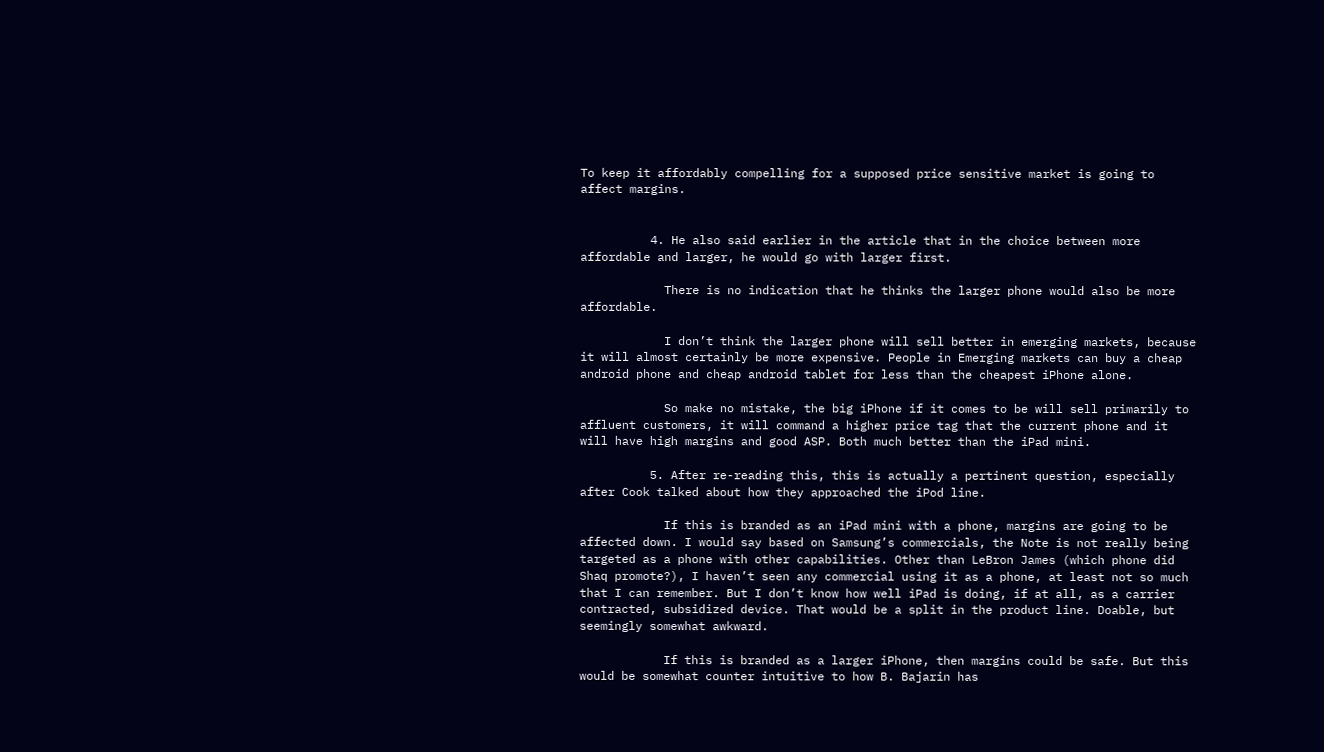To keep it affordably compelling for a supposed price sensitive market is going to affect margins.


          4. He also said earlier in the article that in the choice between more affordable and larger, he would go with larger first.

            There is no indication that he thinks the larger phone would also be more affordable.

            I don’t think the larger phone will sell better in emerging markets, because it will almost certainly be more expensive. People in Emerging markets can buy a cheap android phone and cheap android tablet for less than the cheapest iPhone alone.

            So make no mistake, the big iPhone if it comes to be will sell primarily to affluent customers, it will command a higher price tag that the current phone and it will have high margins and good ASP. Both much better than the iPad mini.

          5. After re-reading this, this is actually a pertinent question, especially after Cook talked about how they approached the iPod line.

            If this is branded as an iPad mini with a phone, margins are going to be affected down. I would say based on Samsung’s commercials, the Note is not really being targeted as a phone with other capabilities. Other than LeBron James (which phone did Shaq promote?), I haven’t seen any commercial using it as a phone, at least not so much that I can remember. But I don’t know how well iPad is doing, if at all, as a carrier contracted, subsidized device. That would be a split in the product line. Doable, but seemingly somewhat awkward.

            If this is branded as a larger iPhone, then margins could be safe. But this would be somewhat counter intuitive to how B. Bajarin has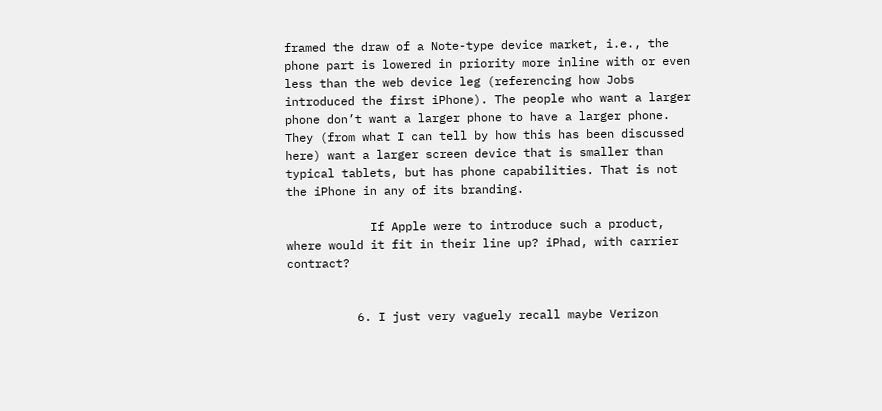framed the draw of a Note-type device market, i.e., the phone part is lowered in priority more inline with or even less than the web device leg (referencing how Jobs introduced the first iPhone). The people who want a larger phone don’t want a larger phone to have a larger phone. They (from what I can tell by how this has been discussed here) want a larger screen device that is smaller than typical tablets, but has phone capabilities. That is not the iPhone in any of its branding.

            If Apple were to introduce such a product, where would it fit in their line up? iPhad, with carrier contract?


          6. I just very vaguely recall maybe Verizon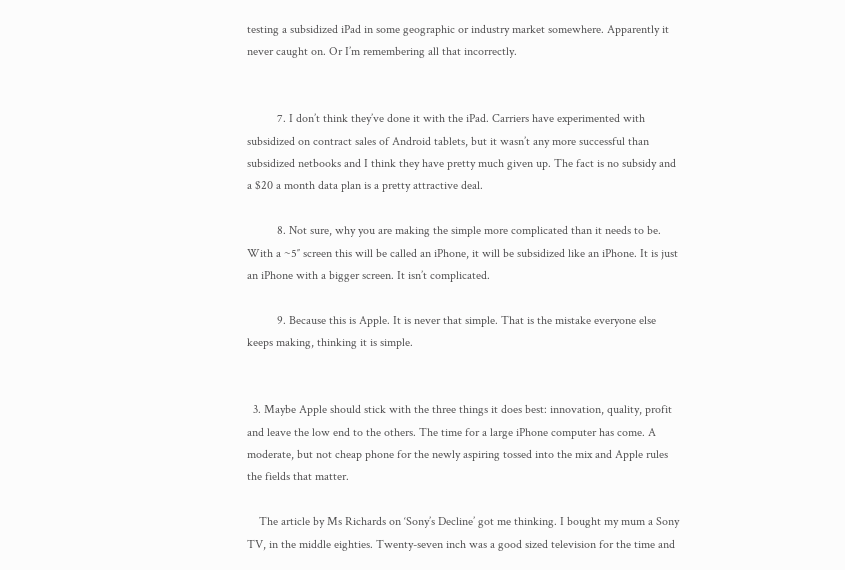testing a subsidized iPad in some geographic or industry market somewhere. Apparently it never caught on. Or I’m remembering all that incorrectly.


          7. I don’t think they’ve done it with the iPad. Carriers have experimented with subsidized on contract sales of Android tablets, but it wasn’t any more successful than subsidized netbooks and I think they have pretty much given up. The fact is no subsidy and a $20 a month data plan is a pretty attractive deal.

          8. Not sure, why you are making the simple more complicated than it needs to be. With a ~5″ screen this will be called an iPhone, it will be subsidized like an iPhone. It is just an iPhone with a bigger screen. It isn’t complicated.

          9. Because this is Apple. It is never that simple. That is the mistake everyone else keeps making, thinking it is simple.


  3. Maybe Apple should stick with the three things it does best: innovation, quality, profit and leave the low end to the others. The time for a large iPhone computer has come. A moderate, but not cheap phone for the newly aspiring tossed into the mix and Apple rules the fields that matter.

    The article by Ms Richards on ‘Sony’s Decline’ got me thinking. I bought my mum a Sony TV, in the middle eighties. Twenty-seven inch was a good sized television for the time and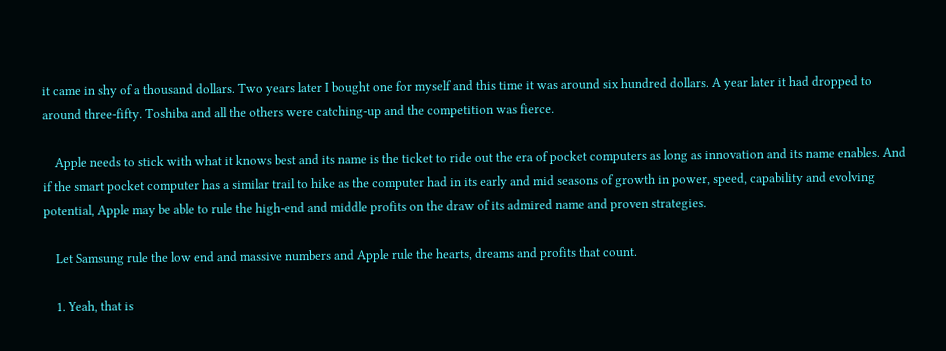it came in shy of a thousand dollars. Two years later I bought one for myself and this time it was around six hundred dollars. A year later it had dropped to around three-fifty. Toshiba and all the others were catching-up and the competition was fierce.

    Apple needs to stick with what it knows best and its name is the ticket to ride out the era of pocket computers as long as innovation and its name enables. And if the smart pocket computer has a similar trail to hike as the computer had in its early and mid seasons of growth in power, speed, capability and evolving potential, Apple may be able to rule the high-end and middle profits on the draw of its admired name and proven strategies.

    Let Samsung rule the low end and massive numbers and Apple rule the hearts, dreams and profits that count.

    1. Yeah, that is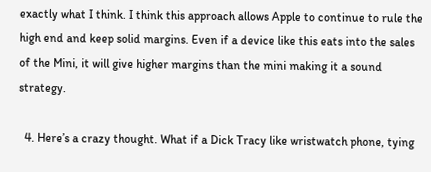exactly what I think. I think this approach allows Apple to continue to rule the high end and keep solid margins. Even if a device like this eats into the sales of the Mini, it will give higher margins than the mini making it a sound strategy.

  4. Here’s a crazy thought. What if a Dick Tracy like wristwatch phone, tying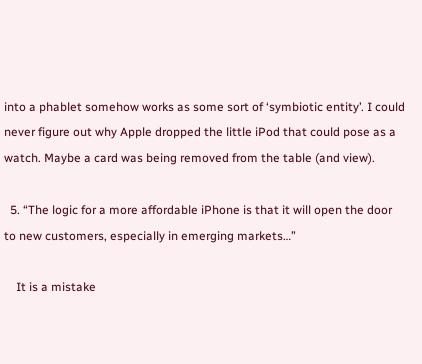into a phablet somehow works as some sort of ‘symbiotic entity’. I could never figure out why Apple dropped the little iPod that could pose as a watch. Maybe a card was being removed from the table (and view).

  5. “The logic for a more affordable iPhone is that it will open the door to new customers, especially in emerging markets…”

    It is a mistake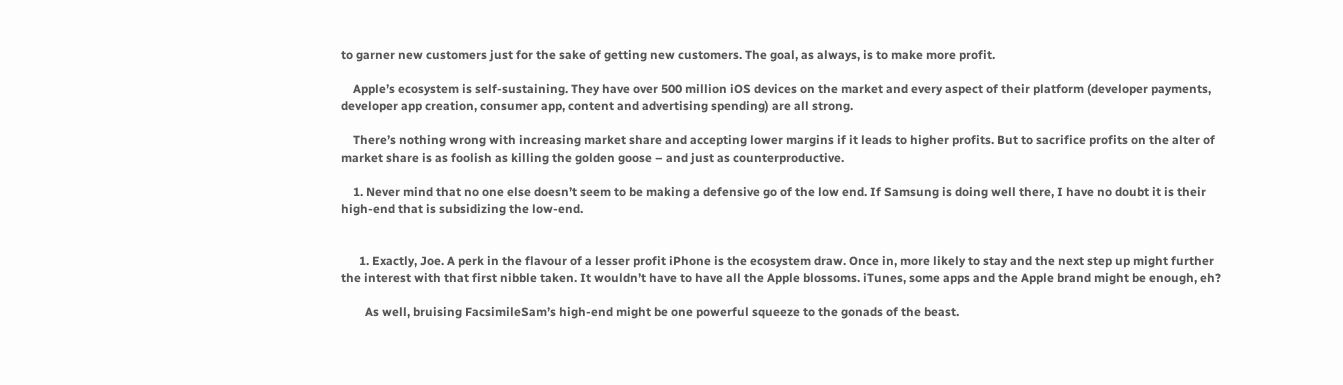to garner new customers just for the sake of getting new customers. The goal, as always, is to make more profit.

    Apple’s ecosystem is self-sustaining. They have over 500 million iOS devices on the market and every aspect of their platform (developer payments, developer app creation, consumer app, content and advertising spending) are all strong.

    There’s nothing wrong with increasing market share and accepting lower margins if it leads to higher profits. But to sacrifice profits on the alter of market share is as foolish as killing the golden goose – and just as counterproductive.

    1. Never mind that no one else doesn’t seem to be making a defensive go of the low end. If Samsung is doing well there, I have no doubt it is their high-end that is subsidizing the low-end.


      1. Exactly, Joe. A perk in the flavour of a lesser profit iPhone is the ecosystem draw. Once in, more likely to stay and the next step up might further the interest with that first nibble taken. It wouldn’t have to have all the Apple blossoms. iTunes, some apps and the Apple brand might be enough, eh?

        As well, bruising FacsimileSam’s high-end might be one powerful squeeze to the gonads of the beast.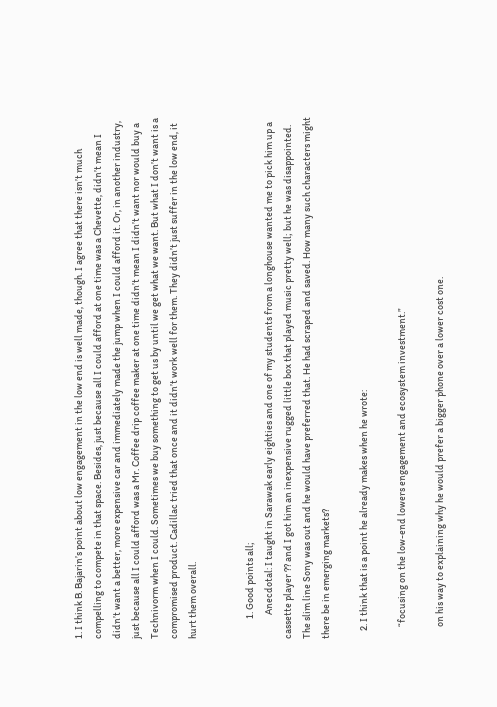1. I think B. Bajarin’s point about low engagement in the low end is well made, though. I agree that there isn’t much compelling to compete in that space. Besides, just because all I could afford at one time was a Chevette, didn’t mean I didn’t want a better, more expensive car and immediately made the jump when I could afford it. Or, in another industry, just because all I could afford was a Mr. Coffee drip coffee maker at one time didn’t mean I didn’t want nor would buy a Technivorm when I could. Sometimes we buy something to get us by until we get what we want. But what I don’t want is a compromised product. Cadillac tried that once and it didn’t work well for them. They didn’t just suffer in the low end, it hurt them overall.


          1. Good points all;
            Anecdotal: I taught in Sarawak early eighties and one of my students from a longhouse wanted me to pick him up a cassette player ?? and I got him an inexpensive rugged little box that played music pretty well; but he was disappointed. The slim line Sony was out and he would have preferred that. He had scraped and saved. How many such characters might there be in emerging markets?

    2. I think that is a point he already makes when he wrote:

      “focusing on the low-end lowers engagement and ecosystem investment.”

      on his way to explaining why he would prefer a bigger phone over a lower cost one.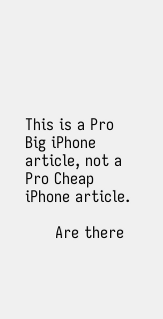This is a Pro Big iPhone article, not a Pro Cheap iPhone article.

      Are there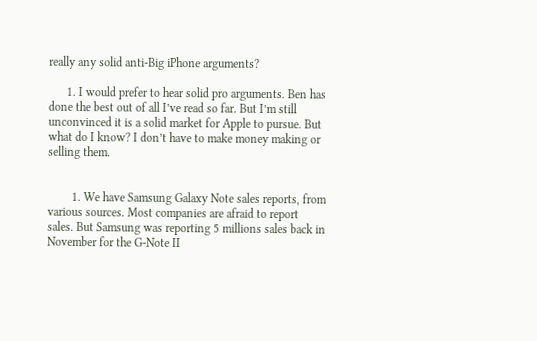really any solid anti-Big iPhone arguments?

      1. I would prefer to hear solid pro arguments. Ben has done the best out of all I’ve read so far. But I’m still unconvinced it is a solid market for Apple to pursue. But what do I know? I don’t have to make money making or selling them.


        1. We have Samsung Galaxy Note sales reports, from various sources. Most companies are afraid to report sales. But Samsung was reporting 5 millions sales back in November for the G-Note II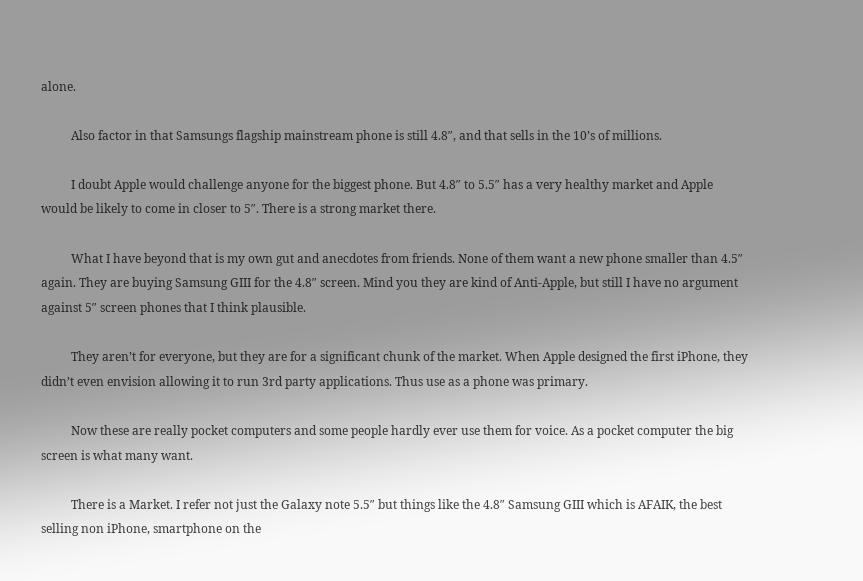alone.

          Also factor in that Samsungs flagship mainstream phone is still 4.8″, and that sells in the 10’s of millions.

          I doubt Apple would challenge anyone for the biggest phone. But 4.8″ to 5.5″ has a very healthy market and Apple would be likely to come in closer to 5″. There is a strong market there.

          What I have beyond that is my own gut and anecdotes from friends. None of them want a new phone smaller than 4.5″ again. They are buying Samsung GIII for the 4.8″ screen. Mind you they are kind of Anti-Apple, but still I have no argument against 5″ screen phones that I think plausible.

          They aren’t for everyone, but they are for a significant chunk of the market. When Apple designed the first iPhone, they didn’t even envision allowing it to run 3rd party applications. Thus use as a phone was primary.

          Now these are really pocket computers and some people hardly ever use them for voice. As a pocket computer the big screen is what many want.

          There is a Market. I refer not just the Galaxy note 5.5″ but things like the 4.8″ Samsung GIII which is AFAIK, the best selling non iPhone, smartphone on the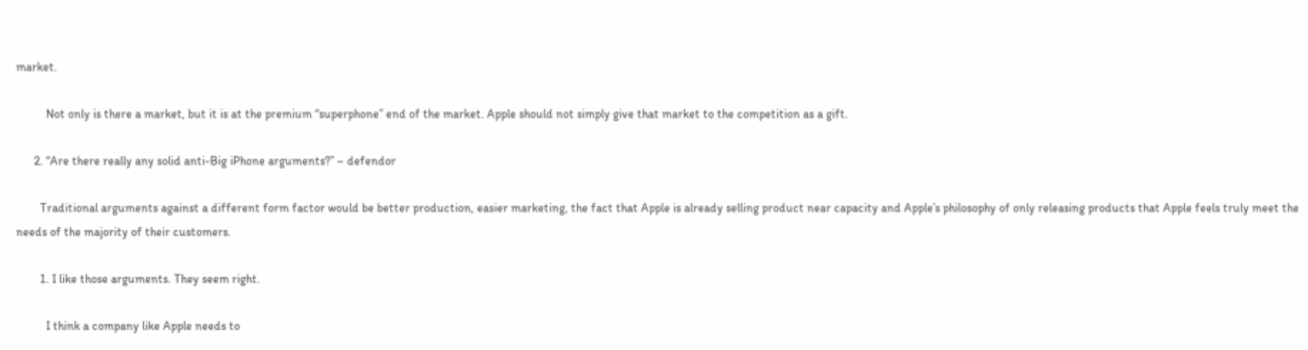market.

          Not only is there a market, but it is at the premium “superphone” end of the market. Apple should not simply give that market to the competition as a gift.

      2. “Are there really any solid anti-Big iPhone arguments?” – defendor

        Traditional arguments against a different form factor would be better production, easier marketing, the fact that Apple is already selling product near capacity and Apple’s philosophy of only releasing products that Apple feels truly meet the needs of the majority of their customers.

        1. I like those arguments. They seem right.

          I think a company like Apple needs to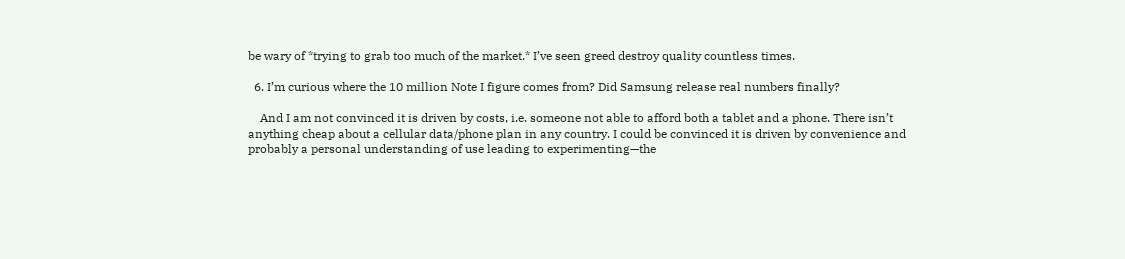be wary of *trying to grab too much of the market.* I’ve seen greed destroy quality countless times.

  6. I’m curious where the 10 million Note I figure comes from? Did Samsung release real numbers finally?

    And I am not convinced it is driven by costs, i.e. someone not able to afford both a tablet and a phone. There isn’t anything cheap about a cellular data/phone plan in any country. I could be convinced it is driven by convenience and probably a personal understanding of use leading to experimenting—the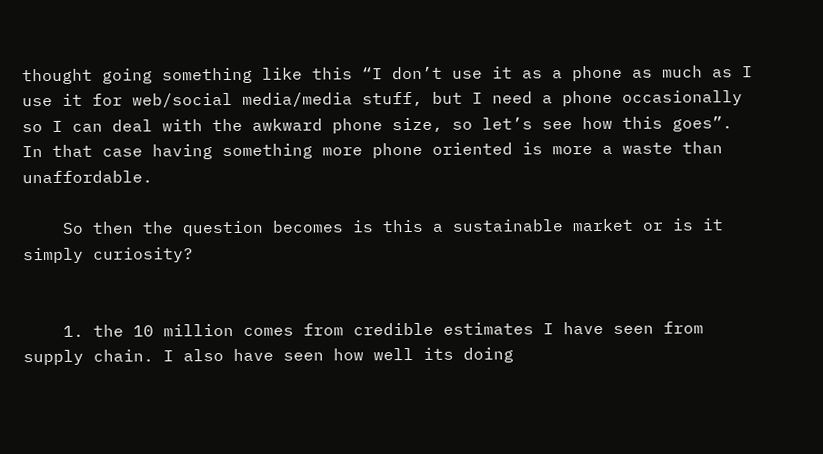thought going something like this “I don’t use it as a phone as much as I use it for web/social media/media stuff, but I need a phone occasionally so I can deal with the awkward phone size, so let’s see how this goes”. In that case having something more phone oriented is more a waste than unaffordable.

    So then the question becomes is this a sustainable market or is it simply curiosity?


    1. the 10 million comes from credible estimates I have seen from supply chain. I also have seen how well its doing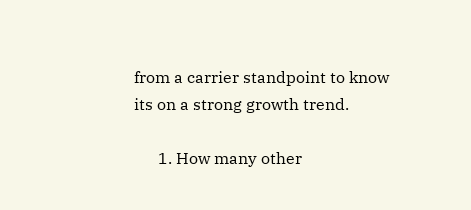from a carrier standpoint to know its on a strong growth trend.

      1. How many other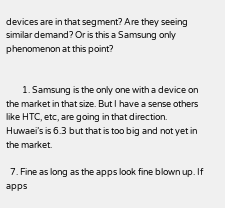devices are in that segment? Are they seeing similar demand? Or is this a Samsung only phenomenon at this point?


        1. Samsung is the only one with a device on the market in that size. But I have a sense others like HTC, etc, are going in that direction. Huwaei’s is 6.3 but that is too big and not yet in the market.

  7. Fine as long as the apps look fine blown up. If apps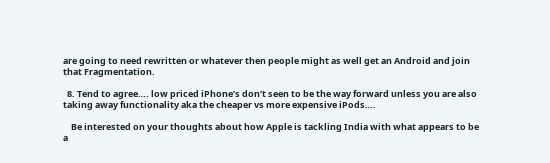are going to need rewritten or whatever then people might as well get an Android and join that Fragmentation.

  8. Tend to agree…. low priced iPhone’s don’t seen to be the way forward unless you are also taking away functionality aka the cheaper vs more expensive iPods….

    Be interested on your thoughts about how Apple is tackling India with what appears to be a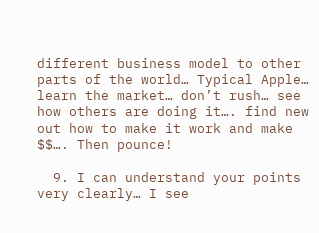different business model to other parts of the world… Typical Apple… learn the market… don’t rush… see how others are doing it…. find new out how to make it work and make $$…. Then pounce!

  9. I can understand your points very clearly… I see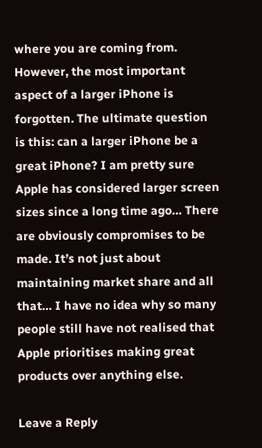where you are coming from. However, the most important aspect of a larger iPhone is forgotten. The ultimate question is this: can a larger iPhone be a great iPhone? I am pretty sure Apple has considered larger screen sizes since a long time ago… There are obviously compromises to be made. It’s not just about maintaining market share and all that… I have no idea why so many people still have not realised that Apple prioritises making great products over anything else.

Leave a Reply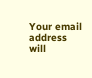Your email address will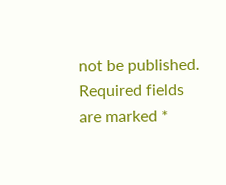not be published. Required fields are marked *